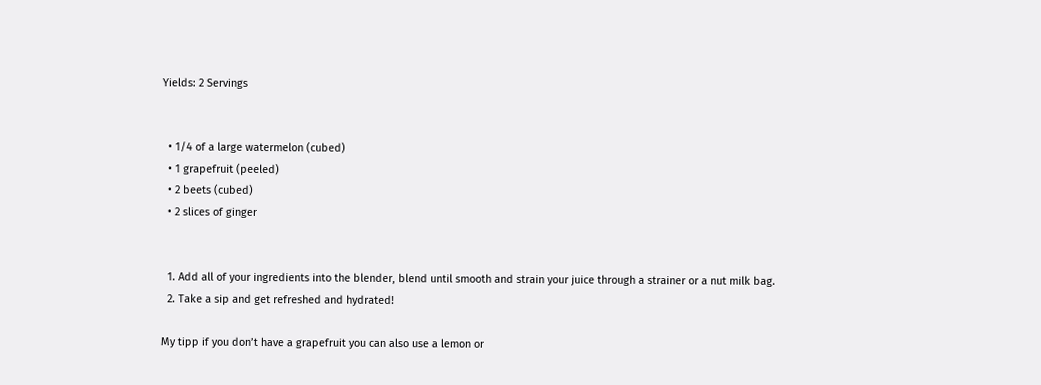Yields: 2 Servings


  • 1/4 of a large watermelon (cubed)
  • 1 grapefruit (peeled)
  • 2 beets (cubed)
  • 2 slices of ginger


  1. Add all of your ingredients into the blender, blend until smooth and strain your juice through a strainer or a nut milk bag.
  2. Take a sip and get refreshed and hydrated!

My tipp if you don’t have a grapefruit you can also use a lemon or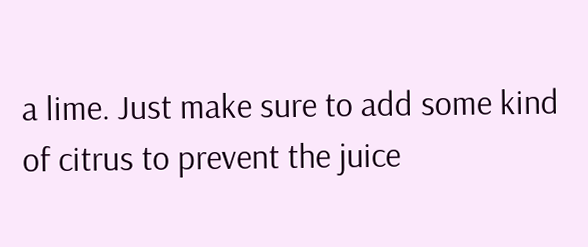a lime. Just make sure to add some kind of citrus to prevent the juice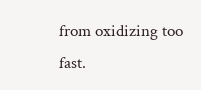from oxidizing too fast.